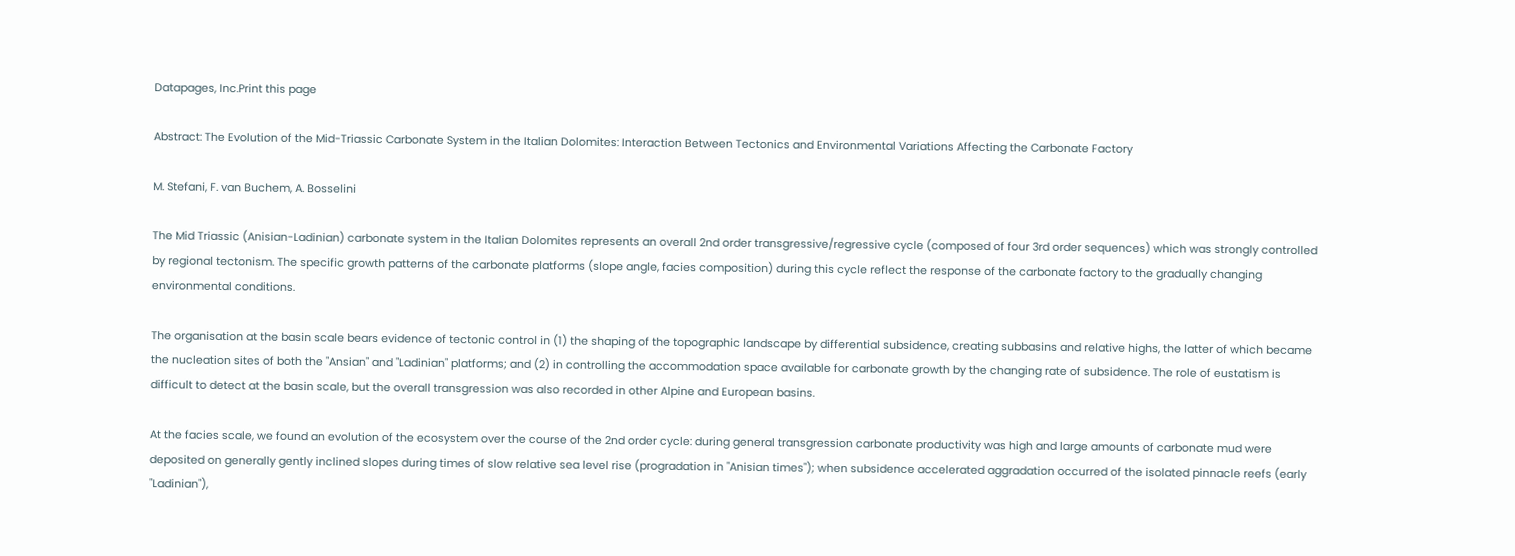Datapages, Inc.Print this page

Abstract: The Evolution of the Mid-Triassic Carbonate System in the Italian Dolomites: Interaction Between Tectonics and Environmental Variations Affecting the Carbonate Factory

M. Stefani, F. van Buchem, A. Bosselini

The Mid Triassic (Anisian-Ladinian) carbonate system in the Italian Dolomites represents an overall 2nd order transgressive/regressive cycle (composed of four 3rd order sequences) which was strongly controlled by regional tectonism. The specific growth patterns of the carbonate platforms (slope angle, facies composition) during this cycle reflect the response of the carbonate factory to the gradually changing environmental conditions.

The organisation at the basin scale bears evidence of tectonic control in (1) the shaping of the topographic landscape by differential subsidence, creating subbasins and relative highs, the latter of which became the nucleation sites of both the "Ansian" and "Ladinian" platforms; and (2) in controlling the accommodation space available for carbonate growth by the changing rate of subsidence. The role of eustatism is difficult to detect at the basin scale, but the overall transgression was also recorded in other Alpine and European basins.

At the facies scale, we found an evolution of the ecosystem over the course of the 2nd order cycle: during general transgression carbonate productivity was high and large amounts of carbonate mud were deposited on generally gently inclined slopes during times of slow relative sea level rise (progradation in "Anisian times"); when subsidence accelerated aggradation occurred of the isolated pinnacle reefs (early "Ladinian"),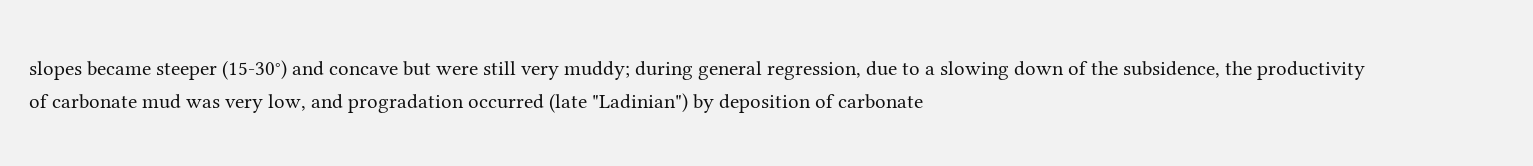slopes became steeper (15-30°) and concave but were still very muddy; during general regression, due to a slowing down of the subsidence, the productivity of carbonate mud was very low, and progradation occurred (late "Ladinian") by deposition of carbonate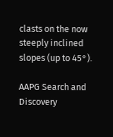clasts on the now steeply inclined slopes (up to 45°).

AAPG Search and Discovery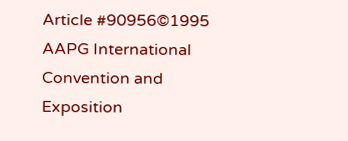Article #90956©1995 AAPG International Convention and Exposition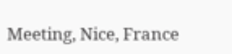Meeting, Nice, France